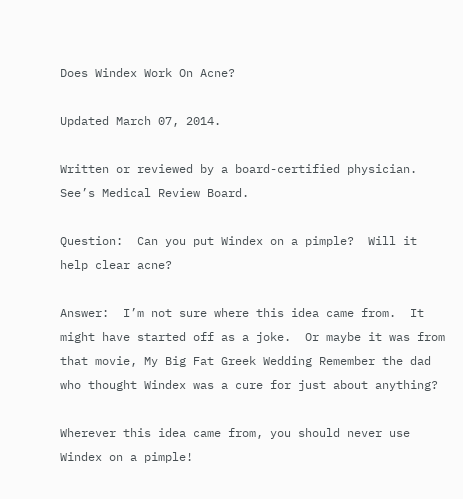Does Windex Work On Acne?

Updated March 07, 2014.

Written or reviewed by a board-certified physician. See’s Medical Review Board.

Question:  Can you put Windex on a pimple?  Will it help clear acne?

Answer:  I’m not sure where this idea came from.  It might have started off as a joke.  Or maybe it was from that movie, My Big Fat Greek Wedding Remember the dad who thought Windex was a cure for just about anything?

Wherever this idea came from, you should never use Windex on a pimple!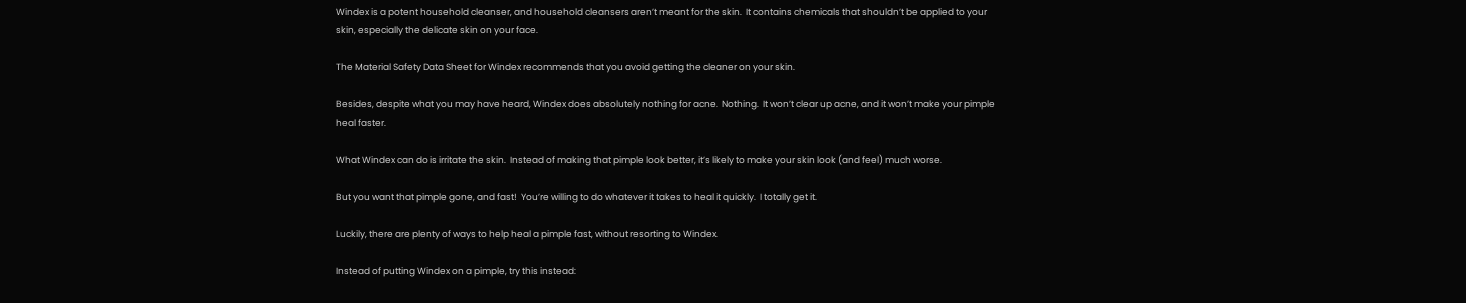Windex is a potent household cleanser, and household cleansers aren’t meant for the skin.  It contains chemicals that shouldn’t be applied to your skin, especially the delicate skin on your face.

The Material Safety Data Sheet for Windex recommends that you avoid getting the cleaner on your skin.

Besides, despite what you may have heard, Windex does absolutely nothing for acne.  Nothing.  It won’t clear up acne, and it won’t make your pimple heal faster.

What Windex can do is irritate the skin.  Instead of making that pimple look better, it’s likely to make your skin look (and feel) much worse.

But you want that pimple gone, and fast!  You’re willing to do whatever it takes to heal it quickly.  I totally get it.

Luckily, there are plenty of ways to help heal a pimple fast, without resorting to Windex.

Instead of putting Windex on a pimple, try this instead: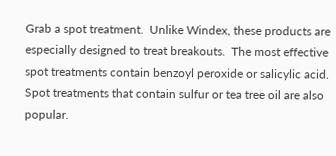Grab a spot treatment.  Unlike Windex, these products are especially designed to treat breakouts.  The most effective spot treatments contain benzoyl peroxide or salicylic acid.  Spot treatments that contain sulfur or tea tree oil are also popular.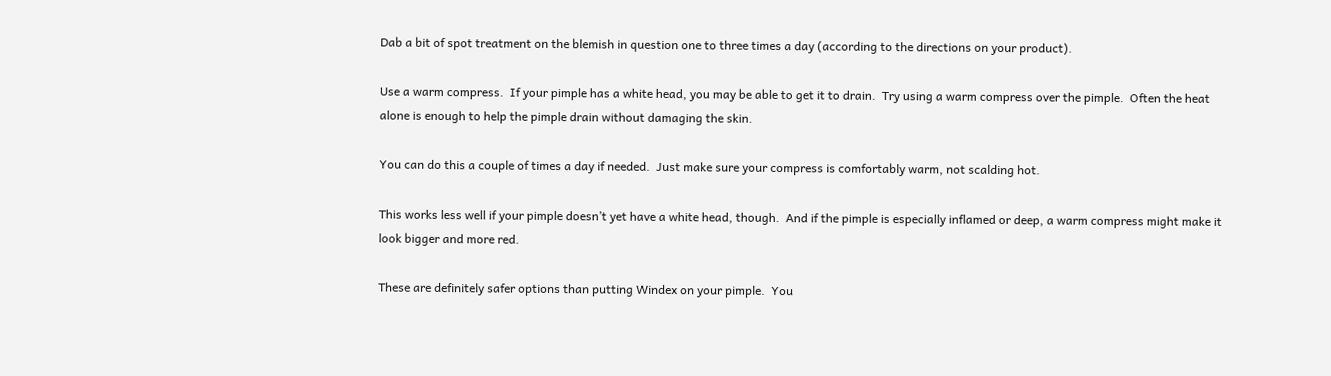Dab a bit of spot treatment on the blemish in question one to three times a day (according to the directions on your product).

Use a warm compress.  If your pimple has a white head, you may be able to get it to drain.  Try using a warm compress over the pimple.  Often the heat alone is enough to help the pimple drain without damaging the skin.

You can do this a couple of times a day if needed.  Just make sure your compress is comfortably warm, not scalding hot.

This works less well if your pimple doesn’t yet have a white head, though.  And if the pimple is especially inflamed or deep, a warm compress might make it look bigger and more red.

These are definitely safer options than putting Windex on your pimple.  You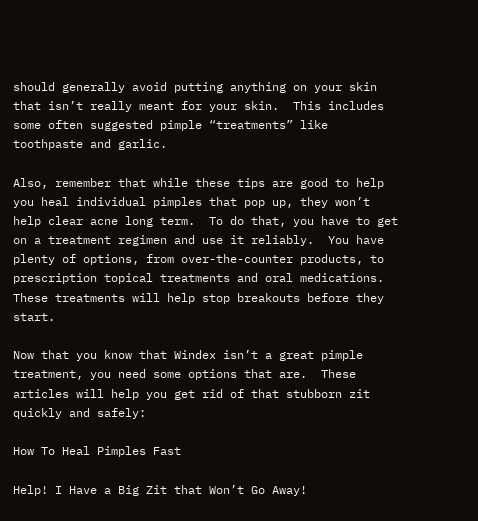should generally avoid putting anything on your skin that isn’t really meant for your skin.  This includes some often suggested pimple “treatments” like toothpaste and garlic.

Also, remember that while these tips are good to help you heal individual pimples that pop up, they won’t help clear acne long term.  To do that, you have to get on a treatment regimen and use it reliably.  You have plenty of options, from over-the-counter products, to prescription topical treatments and oral medications.  These treatments will help stop breakouts before they start.

Now that you know that Windex isn’t a great pimple treatment, you need some options that are.  These articles will help you get rid of that stubborn zit quickly and safely:

How To Heal Pimples Fast

Help! I Have a Big Zit that Won’t Go Away!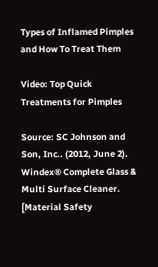Types of Inflamed Pimples and How To Treat Them

Video: Top Quick Treatments for Pimples

Source: SC Johnson and Son, Inc.. (2012, June 2). Windex® Complete Glass & Multi Surface Cleaner. [Material Safety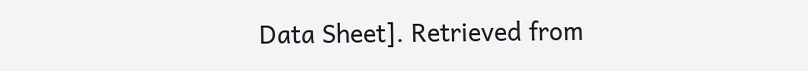Data Sheet]. Retrieved from